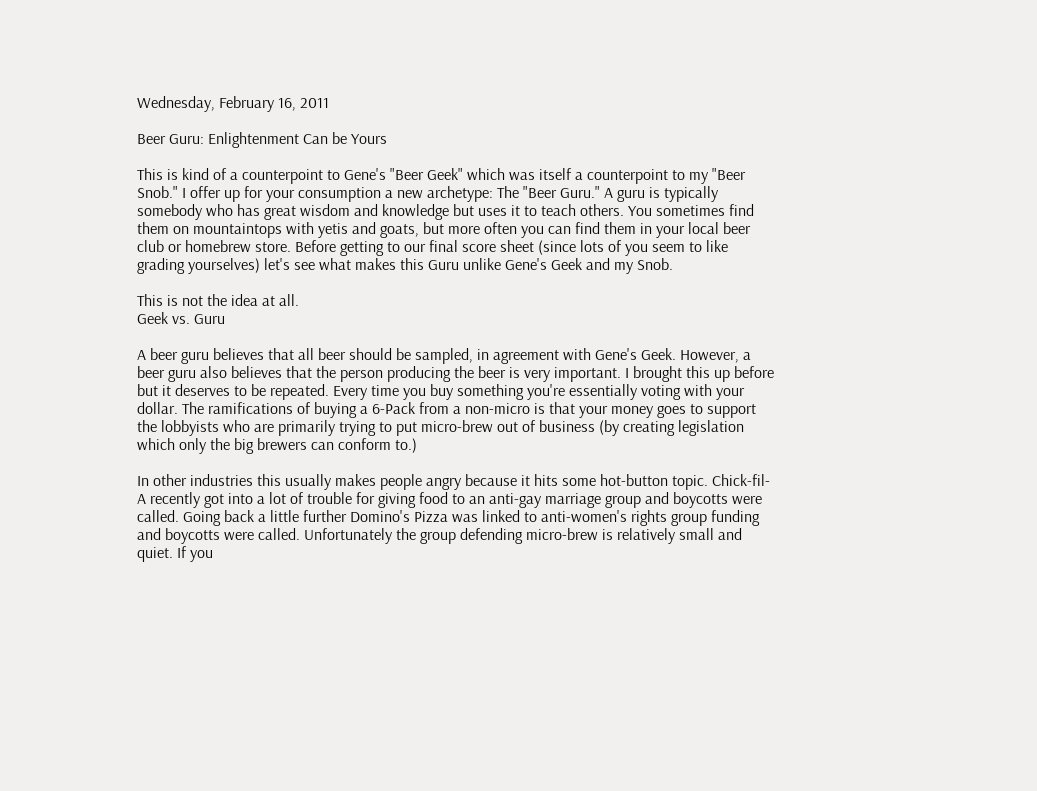Wednesday, February 16, 2011

Beer Guru: Enlightenment Can be Yours

This is kind of a counterpoint to Gene's "Beer Geek" which was itself a counterpoint to my "Beer Snob." I offer up for your consumption a new archetype: The "Beer Guru." A guru is typically somebody who has great wisdom and knowledge but uses it to teach others. You sometimes find them on mountaintops with yetis and goats, but more often you can find them in your local beer club or homebrew store. Before getting to our final score sheet (since lots of you seem to like grading yourselves) let's see what makes this Guru unlike Gene's Geek and my Snob.

This is not the idea at all.
Geek vs. Guru

A beer guru believes that all beer should be sampled, in agreement with Gene's Geek. However, a beer guru also believes that the person producing the beer is very important. I brought this up before but it deserves to be repeated. Every time you buy something you're essentially voting with your dollar. The ramifications of buying a 6-Pack from a non-micro is that your money goes to support the lobbyists who are primarily trying to put micro-brew out of business (by creating legislation which only the big brewers can conform to.)

In other industries this usually makes people angry because it hits some hot-button topic. Chick-fil-A recently got into a lot of trouble for giving food to an anti-gay marriage group and boycotts were called. Going back a little further Domino's Pizza was linked to anti-women's rights group funding and boycotts were called. Unfortunately the group defending micro-brew is relatively small and quiet. If you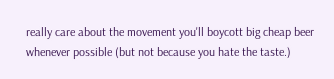really care about the movement you'll boycott big cheap beer whenever possible (but not because you hate the taste.)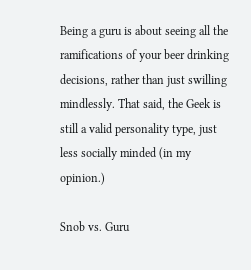Being a guru is about seeing all the ramifications of your beer drinking decisions, rather than just swilling mindlessly. That said, the Geek is still a valid personality type, just less socially minded (in my opinion.)

Snob vs. Guru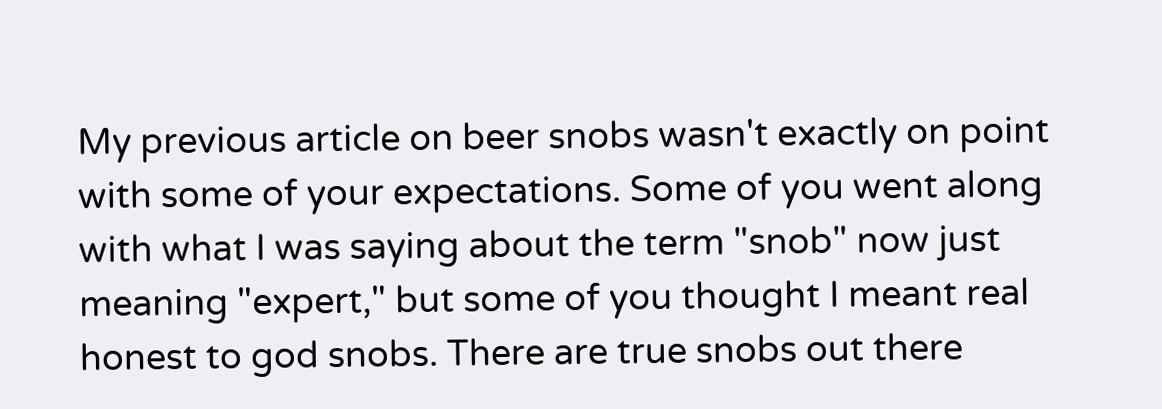My previous article on beer snobs wasn't exactly on point with some of your expectations. Some of you went along with what I was saying about the term "snob" now just meaning "expert," but some of you thought I meant real honest to god snobs. There are true snobs out there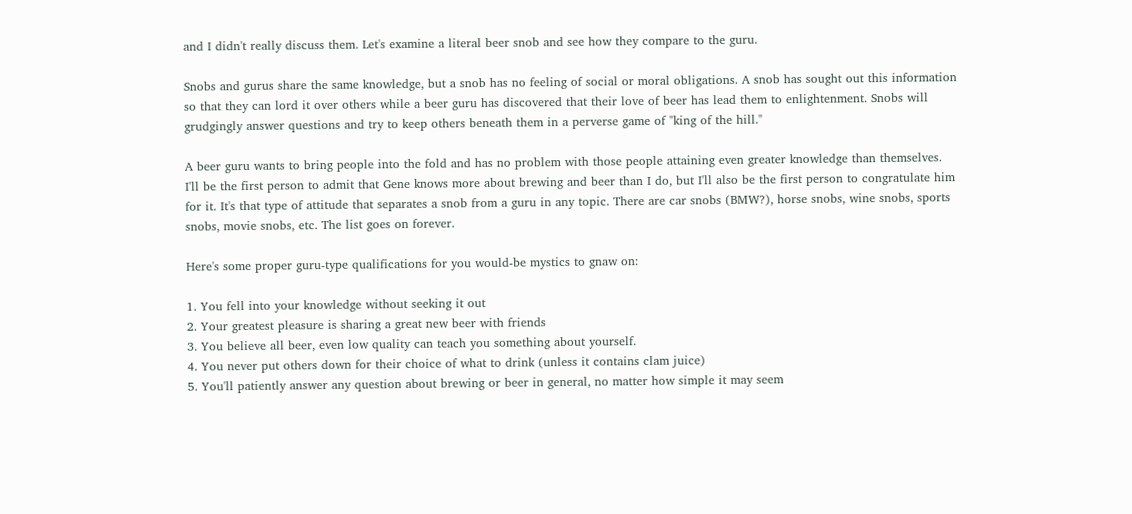and I didn't really discuss them. Let's examine a literal beer snob and see how they compare to the guru.

Snobs and gurus share the same knowledge, but a snob has no feeling of social or moral obligations. A snob has sought out this information so that they can lord it over others while a beer guru has discovered that their love of beer has lead them to enlightenment. Snobs will grudgingly answer questions and try to keep others beneath them in a perverse game of "king of the hill."

A beer guru wants to bring people into the fold and has no problem with those people attaining even greater knowledge than themselves. I'll be the first person to admit that Gene knows more about brewing and beer than I do, but I'll also be the first person to congratulate him for it. It's that type of attitude that separates a snob from a guru in any topic. There are car snobs (BMW?), horse snobs, wine snobs, sports snobs, movie snobs, etc. The list goes on forever.

Here's some proper guru-type qualifications for you would-be mystics to gnaw on:

1. You fell into your knowledge without seeking it out
2. Your greatest pleasure is sharing a great new beer with friends
3. You believe all beer, even low quality can teach you something about yourself.
4. You never put others down for their choice of what to drink (unless it contains clam juice)
5. You'll patiently answer any question about brewing or beer in general, no matter how simple it may seem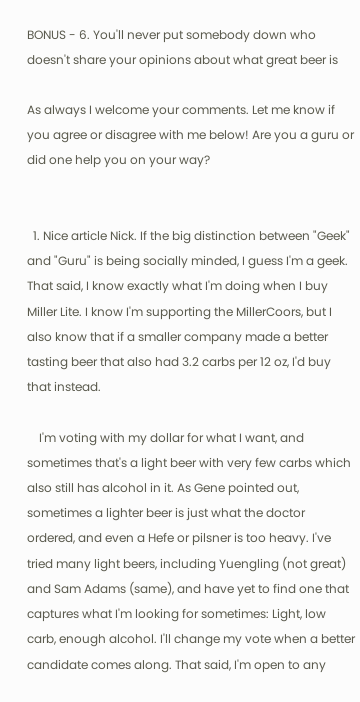BONUS - 6. You'll never put somebody down who doesn't share your opinions about what great beer is

As always I welcome your comments. Let me know if you agree or disagree with me below! Are you a guru or did one help you on your way?


  1. Nice article Nick. If the big distinction between "Geek" and "Guru" is being socially minded, I guess I'm a geek. That said, I know exactly what I'm doing when I buy Miller Lite. I know I'm supporting the MillerCoors, but I also know that if a smaller company made a better tasting beer that also had 3.2 carbs per 12 oz, I'd buy that instead.

    I'm voting with my dollar for what I want, and sometimes that's a light beer with very few carbs which also still has alcohol in it. As Gene pointed out, sometimes a lighter beer is just what the doctor ordered, and even a Hefe or pilsner is too heavy. I've tried many light beers, including Yuengling (not great) and Sam Adams (same), and have yet to find one that captures what I'm looking for sometimes: Light, low carb, enough alcohol. I'll change my vote when a better candidate comes along. That said, I'm open to any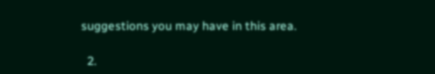suggestions you may have in this area.

  2.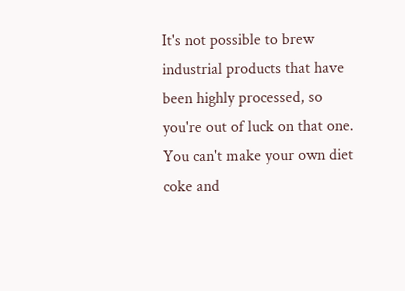It's not possible to brew industrial products that have been highly processed, so you're out of luck on that one. You can't make your own diet coke and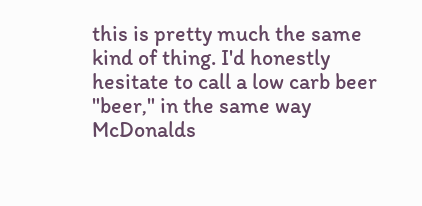this is pretty much the same kind of thing. I'd honestly hesitate to call a low carb beer "beer," in the same way McDonalds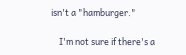isn't a "hamburger."

    I'm not sure if there's a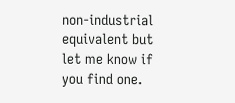non-industrial equivalent but let me know if you find one.